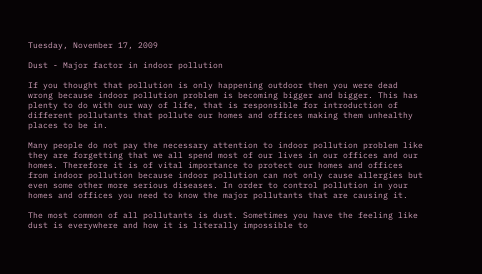Tuesday, November 17, 2009

Dust - Major factor in indoor pollution

If you thought that pollution is only happening outdoor then you were dead wrong because indoor pollution problem is becoming bigger and bigger. This has plenty to do with our way of life, that is responsible for introduction of different pollutants that pollute our homes and offices making them unhealthy places to be in.

Many people do not pay the necessary attention to indoor pollution problem like they are forgetting that we all spend most of our lives in our offices and our homes. Therefore it is of vital importance to protect our homes and offices  from indoor pollution because indoor pollution can not only cause allergies but even some other more serious diseases. In order to control pollution in your homes and offices you need to know the major pollutants that are causing it.

The most common of all pollutants is dust. Sometimes you have the feeling like dust is everywhere and how it is literally impossible to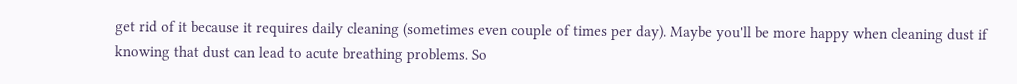get rid of it because it requires daily cleaning (sometimes even couple of times per day). Maybe you'll be more happy when cleaning dust if knowing that dust can lead to acute breathing problems. So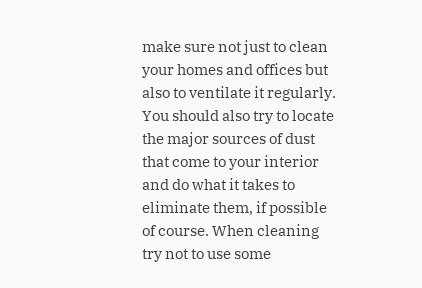make sure not just to clean your homes and offices but also to ventilate it regularly. You should also try to locate the major sources of dust that come to your interior and do what it takes to eliminate them, if possible of course. When cleaning try not to use some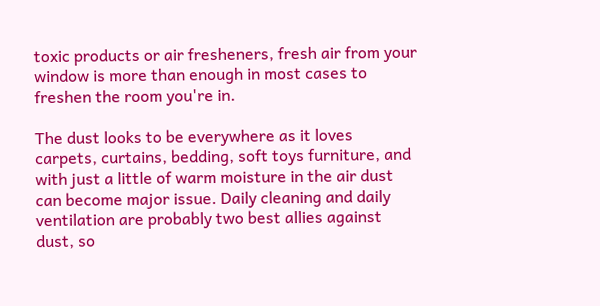toxic products or air fresheners, fresh air from your window is more than enough in most cases to freshen the room you're in.

The dust looks to be everywhere as it loves carpets, curtains, bedding, soft toys furniture, and with just a little of warm moisture in the air dust can become major issue. Daily cleaning and daily ventilation are probably two best allies against dust, so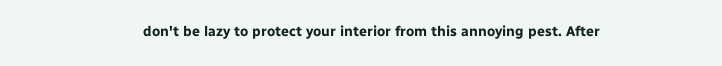don't be lazy to protect your interior from this annoying pest. After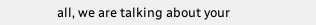all, we are talking about your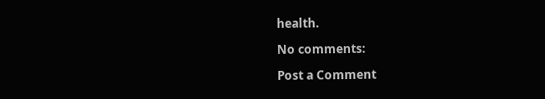health.

No comments:

Post a Comment